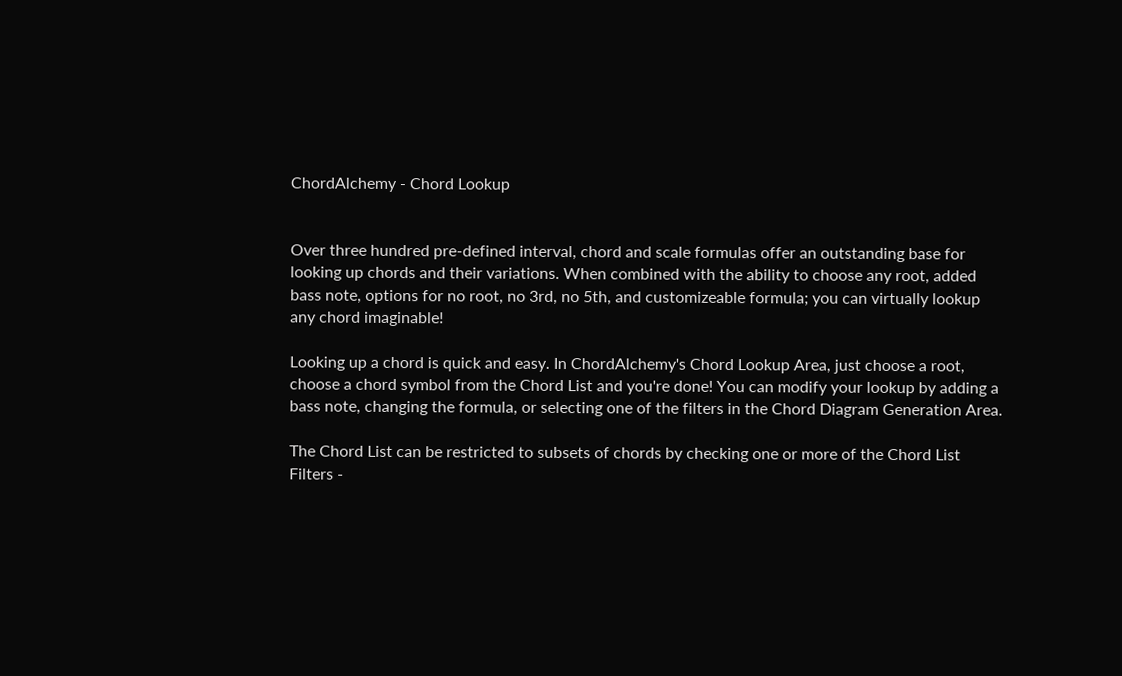ChordAlchemy - Chord Lookup


Over three hundred pre-defined interval, chord and scale formulas offer an outstanding base for looking up chords and their variations. When combined with the ability to choose any root, added bass note, options for no root, no 3rd, no 5th, and customizeable formula; you can virtually lookup any chord imaginable!

Looking up a chord is quick and easy. In ChordAlchemy's Chord Lookup Area, just choose a root, choose a chord symbol from the Chord List and you're done! You can modify your lookup by adding a bass note, changing the formula, or selecting one of the filters in the Chord Diagram Generation Area.

The Chord List can be restricted to subsets of chords by checking one or more of the Chord List Filters -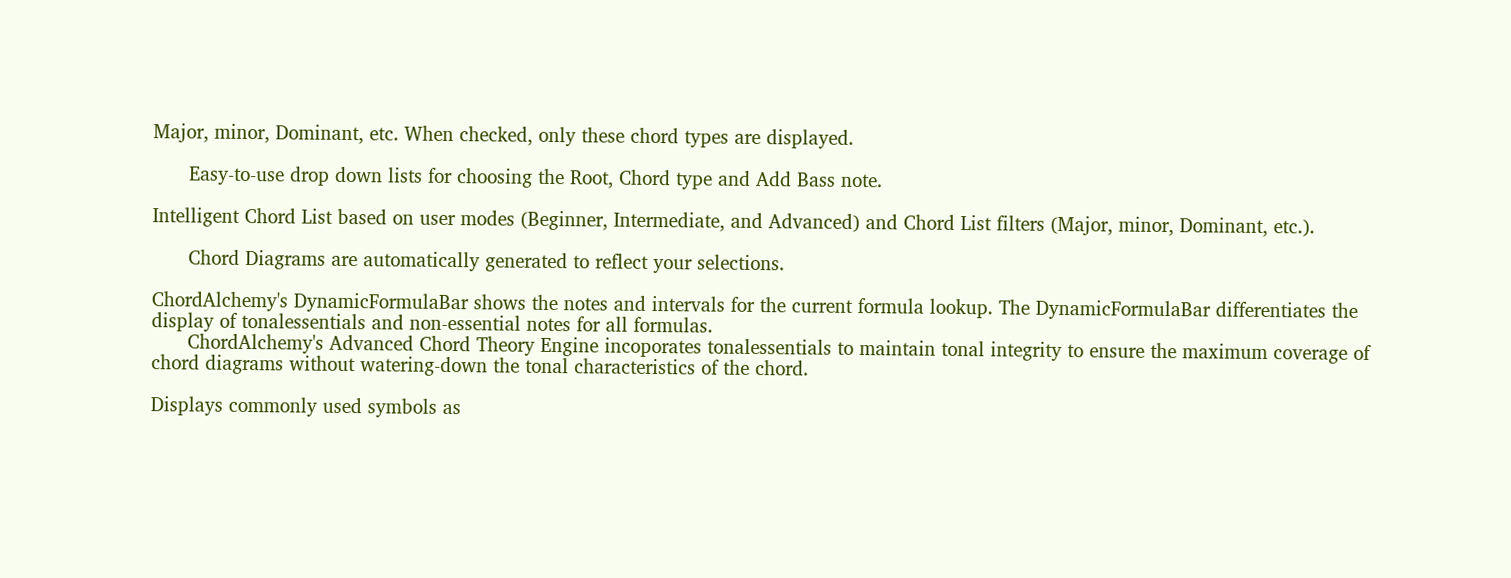Major, minor, Dominant, etc. When checked, only these chord types are displayed.

      Easy-to-use drop down lists for choosing the Root, Chord type and Add Bass note.

Intelligent Chord List based on user modes (Beginner, Intermediate, and Advanced) and Chord List filters (Major, minor, Dominant, etc.).

      Chord Diagrams are automatically generated to reflect your selections.

ChordAlchemy's DynamicFormulaBar shows the notes and intervals for the current formula lookup. The DynamicFormulaBar differentiates the display of tonalessentials and non-essential notes for all formulas.
      ChordAlchemy's Advanced Chord Theory Engine incoporates tonalessentials to maintain tonal integrity to ensure the maximum coverage of chord diagrams without watering-down the tonal characteristics of the chord.

Displays commonly used symbols as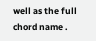well as the full chord name .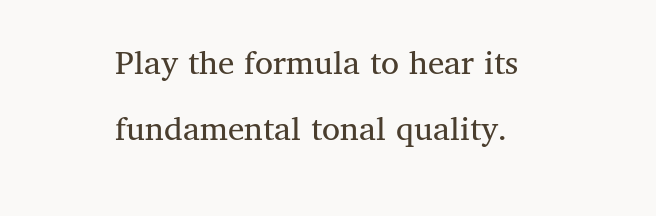Play the formula to hear its fundamental tonal quality.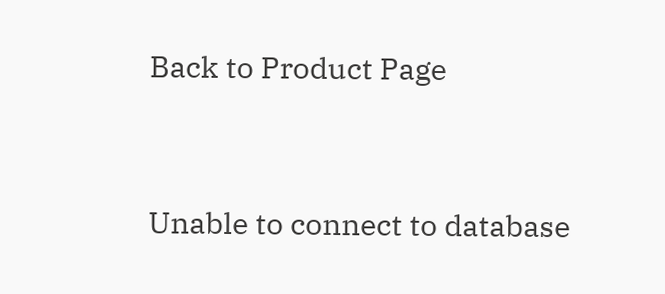Back to Product Page



Unable to connect to database